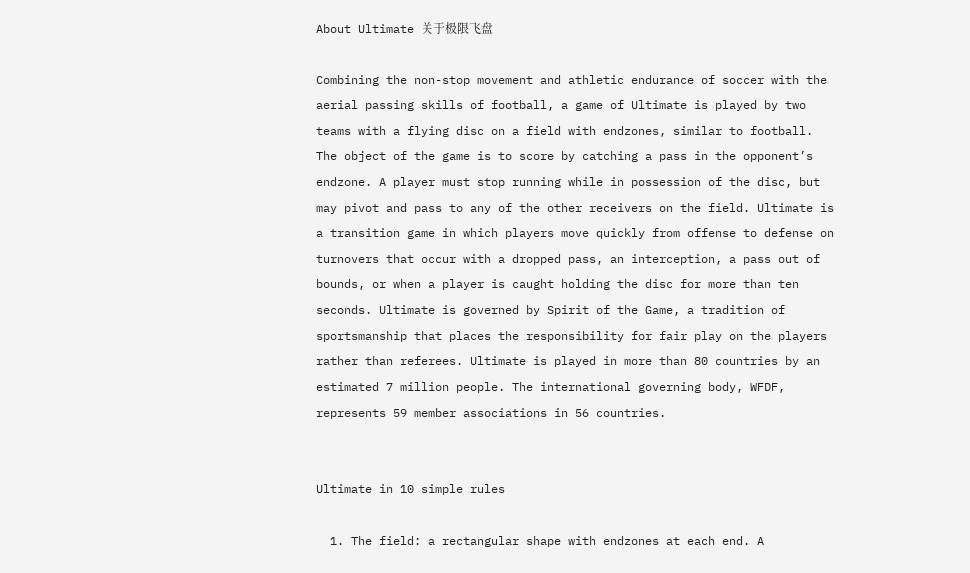About Ultimate 关于极限飞盘

Combining the non-stop movement and athletic endurance of soccer with the aerial passing skills of football, a game of Ultimate is played by two teams with a flying disc on a field with endzones, similar to football. The object of the game is to score by catching a pass in the opponent’s endzone. A player must stop running while in possession of the disc, but may pivot and pass to any of the other receivers on the field. Ultimate is a transition game in which players move quickly from offense to defense on turnovers that occur with a dropped pass, an interception, a pass out of bounds, or when a player is caught holding the disc for more than ten seconds. Ultimate is governed by Spirit of the Game, a tradition of sportsmanship that places the responsibility for fair play on the players rather than referees. Ultimate is played in more than 80 countries by an estimated 7 million people. The international governing body, WFDF, represents 59 member associations in 56 countries.


Ultimate in 10 simple rules

  1. The field: a rectangular shape with endzones at each end. A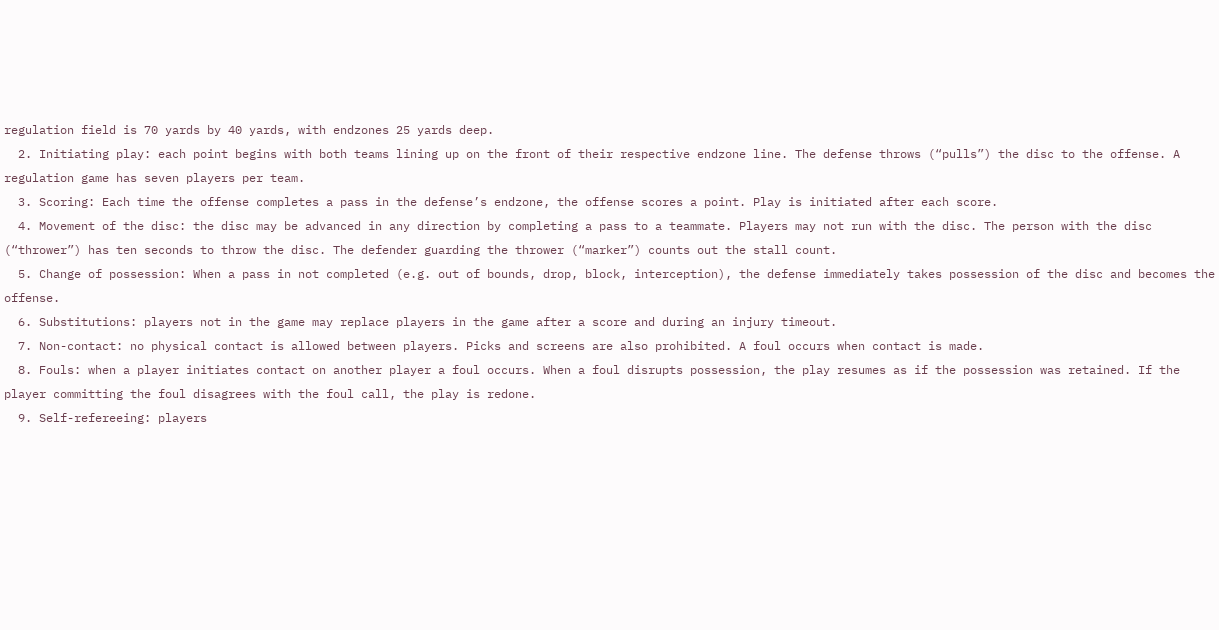regulation field is 70 yards by 40 yards, with endzones 25 yards deep.
  2. Initiating play: each point begins with both teams lining up on the front of their respective endzone line. The defense throws (“pulls”) the disc to the offense. A regulation game has seven players per team.
  3. Scoring: Each time the offense completes a pass in the defense’s endzone, the offense scores a point. Play is initiated after each score.
  4. Movement of the disc: the disc may be advanced in any direction by completing a pass to a teammate. Players may not run with the disc. The person with the disc (“thrower”) has ten seconds to throw the disc. The defender guarding the thrower (“marker”) counts out the stall count.
  5. Change of possession: When a pass in not completed (e.g. out of bounds, drop, block, interception), the defense immediately takes possession of the disc and becomes the offense.
  6. Substitutions: players not in the game may replace players in the game after a score and during an injury timeout.
  7. Non-contact: no physical contact is allowed between players. Picks and screens are also prohibited. A foul occurs when contact is made.
  8. Fouls: when a player initiates contact on another player a foul occurs. When a foul disrupts possession, the play resumes as if the possession was retained. If the player committing the foul disagrees with the foul call, the play is redone.
  9. Self-refereeing: players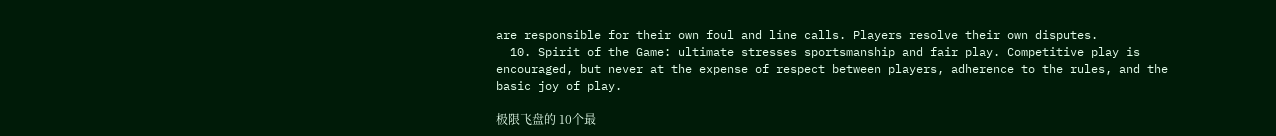are responsible for their own foul and line calls. Players resolve their own disputes.
  10. Spirit of the Game: ultimate stresses sportsmanship and fair play. Competitive play is encouraged, but never at the expense of respect between players, adherence to the rules, and the basic joy of play.

极限飞盘的 10个最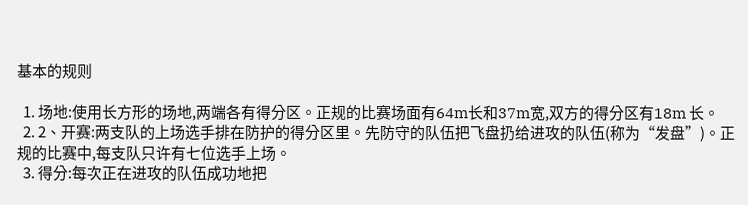基本的规则

  1. 场地:使用长方形的场地,两端各有得分区。正规的比赛场面有64m长和37m宽,双方的得分区有18m 长。
  2. 2、开赛:两支队的上场选手排在防护的得分区里。先防守的队伍把飞盘扔给进攻的队伍(称为“发盘”)。正规的比赛中,每支队只许有七位选手上场。
  3. 得分:每次正在进攻的队伍成功地把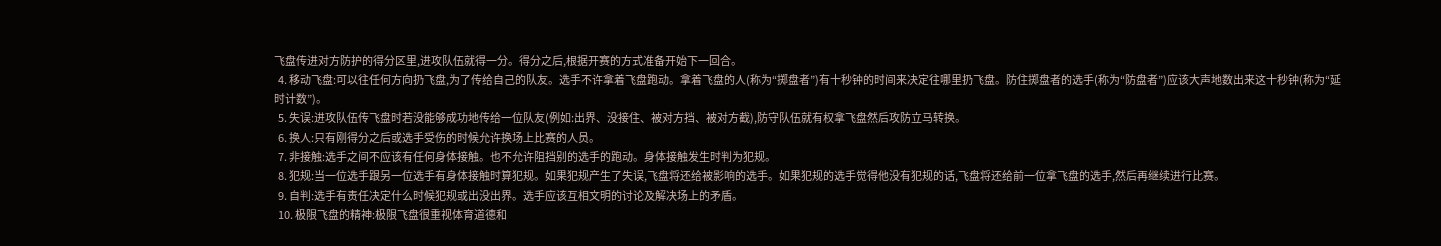飞盘传进对方防护的得分区里,进攻队伍就得一分。得分之后,根据开赛的方式准备开始下一回合。
  4. 移动飞盘:可以往任何方向扔飞盘,为了传给自己的队友。选手不许拿着飞盘跑动。拿着飞盘的人(称为“掷盘者”)有十秒钟的时间来决定往哪里扔飞盘。防住掷盘者的选手(称为“防盘者”)应该大声地数出来这十秒钟(称为“延时计数”)。
  5. 失误:进攻队伍传飞盘时若没能够成功地传给一位队友(例如:出界、没接住、被对方挡、被对方截),防守队伍就有权拿飞盘然后攻防立马转换。
  6. 换人:只有刚得分之后或选手受伤的时候允许换场上比赛的人员。
  7. 非接触:选手之间不应该有任何身体接触。也不允许阻挡别的选手的跑动。身体接触发生时判为犯规。
  8. 犯规:当一位选手跟另一位选手有身体接触时算犯规。如果犯规产生了失误,飞盘将还给被影响的选手。如果犯规的选手觉得他没有犯规的话,飞盘将还给前一位拿飞盘的选手,然后再继续进行比赛。
  9. 自判:选手有责任决定什么时候犯规或出没出界。选手应该互相文明的讨论及解决场上的矛盾。
  10. 极限飞盘的精神:极限飞盘很重视体育道德和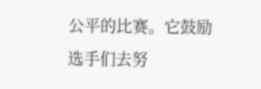公平的比赛。它鼓励选手们去努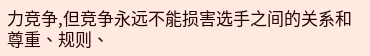力竞争,但竞争永远不能损害选手之间的关系和尊重、规则、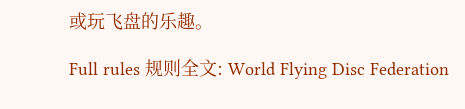或玩飞盘的乐趣。

Full rules 规则全文: World Flying Disc Federation